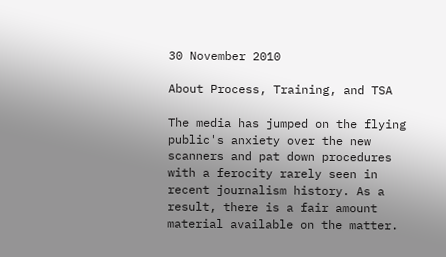30 November 2010

About Process, Training, and TSA

The media has jumped on the flying public's anxiety over the new scanners and pat down procedures with a ferocity rarely seen in recent journalism history. As a result, there is a fair amount material available on the matter.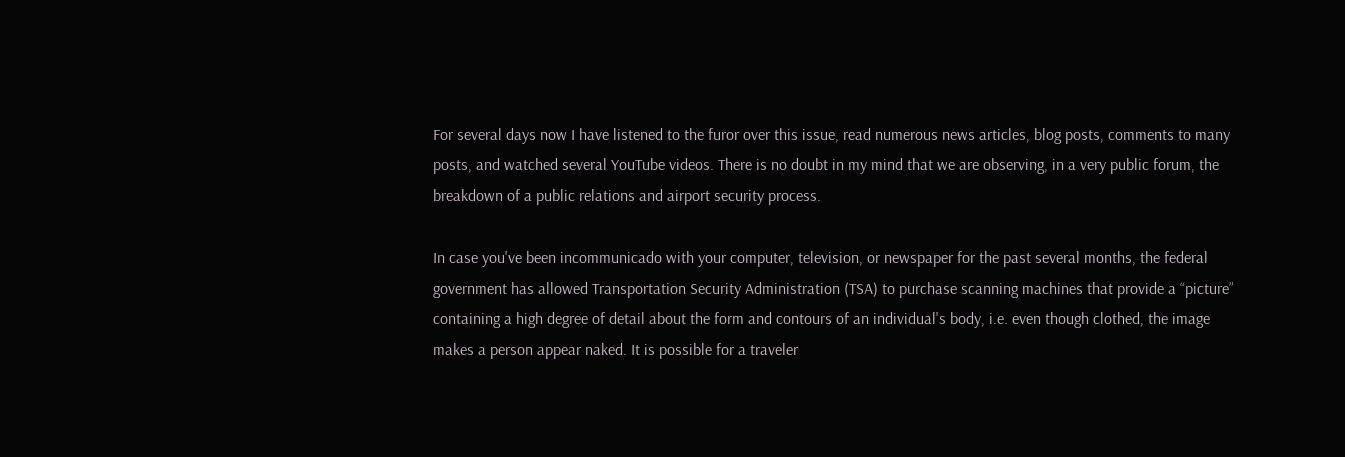For several days now I have listened to the furor over this issue, read numerous news articles, blog posts, comments to many posts, and watched several YouTube videos. There is no doubt in my mind that we are observing, in a very public forum, the breakdown of a public relations and airport security process.

In case you've been incommunicado with your computer, television, or newspaper for the past several months, the federal government has allowed Transportation Security Administration (TSA) to purchase scanning machines that provide a “picture” containing a high degree of detail about the form and contours of an individual's body, i.e. even though clothed, the image makes a person appear naked. It is possible for a traveler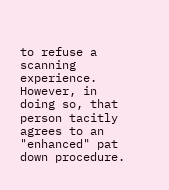to refuse a scanning experience. However, in doing so, that person tacitly agrees to an "enhanced" pat down procedure.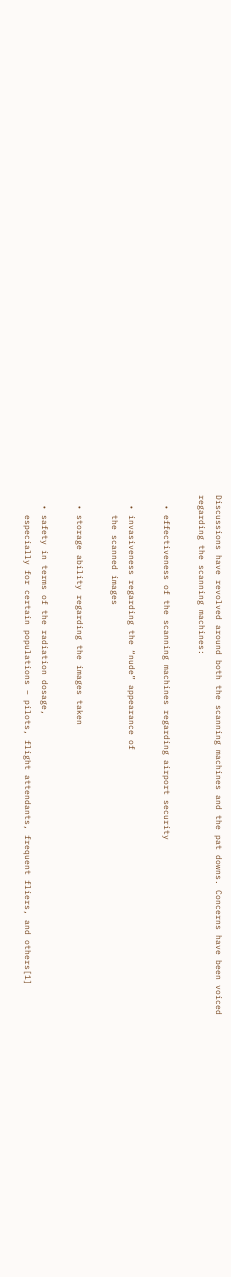Discussions have revolved around both the scanning machines and the pat downs. Concerns have been voiced regarding the scanning machines:

  • effectiveness of the scanning machines regarding airport security

  • invasiveness regarding the “nude” appearance of
    the scanned images

  • storage ability regarding the images taken

  • safety in terms of the radiation dosage,
    especially for certain populations – pilots, flight attendants, frequent fliers, and others[1]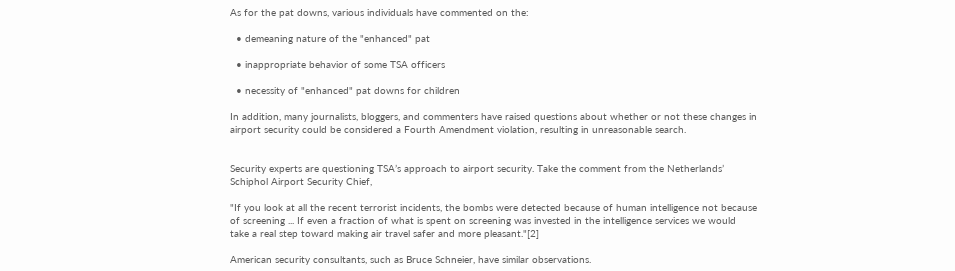As for the pat downs, various individuals have commented on the:

  • demeaning nature of the "enhanced" pat

  • inappropriate behavior of some TSA officers

  • necessity of "enhanced" pat downs for children

In addition, many journalists, bloggers, and commenters have raised questions about whether or not these changes in airport security could be considered a Fourth Amendment violation, resulting in unreasonable search.


Security experts are questioning TSA’s approach to airport security. Take the comment from the Netherlands’ Schiphol Airport Security Chief,

"If you look at all the recent terrorist incidents, the bombs were detected because of human intelligence not because of screening ... If even a fraction of what is spent on screening was invested in the intelligence services we would take a real step toward making air travel safer and more pleasant."[2]

American security consultants, such as Bruce Schneier, have similar observations.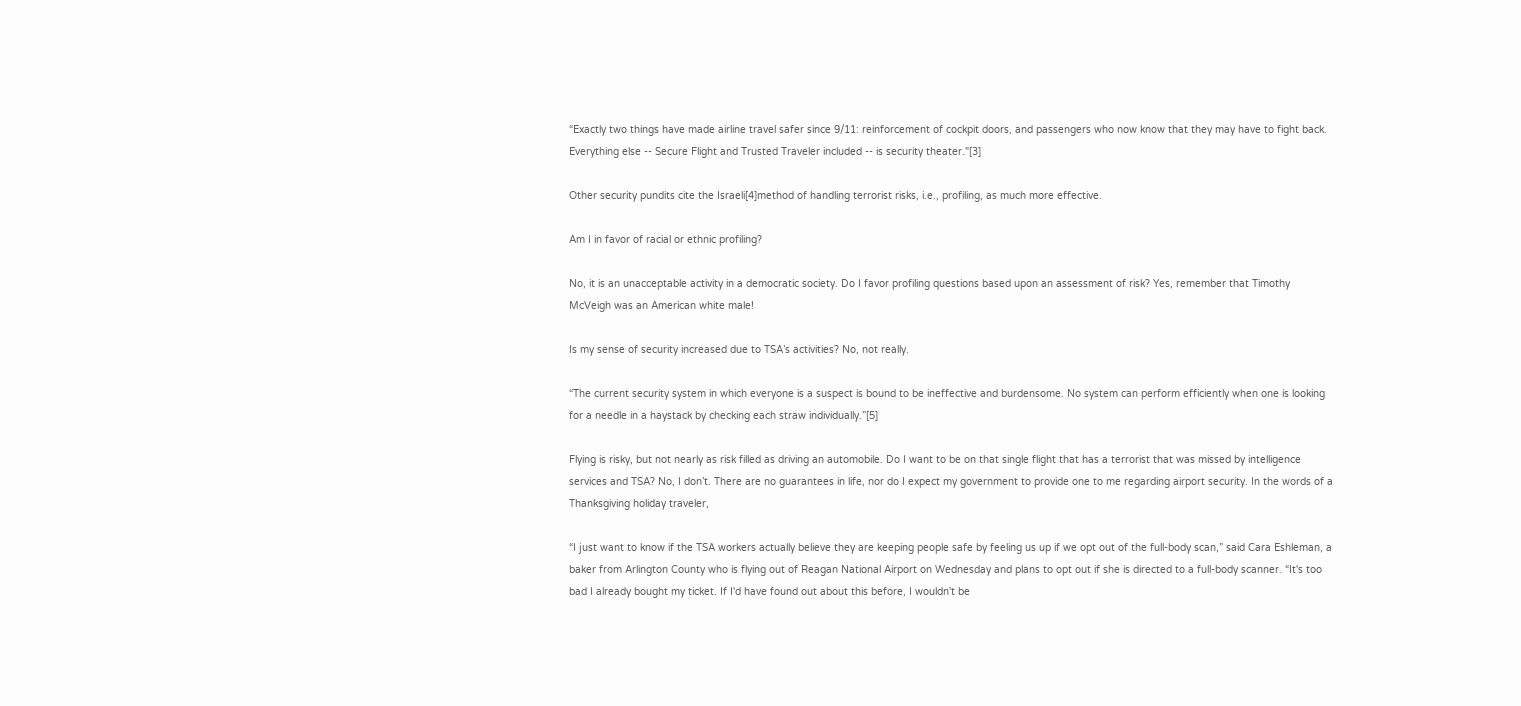“Exactly two things have made airline travel safer since 9/11: reinforcement of cockpit doors, and passengers who now know that they may have to fight back. Everything else -- Secure Flight and Trusted Traveler included -- is security theater."[3]

Other security pundits cite the Israeli[4]method of handling terrorist risks, i.e., profiling, as much more effective.

Am I in favor of racial or ethnic profiling?

No, it is an unacceptable activity in a democratic society. Do I favor profiling questions based upon an assessment of risk? Yes, remember that Timothy McVeigh was an American white male!

Is my sense of security increased due to TSA’s activities? No, not really.

“The current security system in which everyone is a suspect is bound to be ineffective and burdensome. No system can perform efficiently when one is looking for a needle in a haystack by checking each straw individually.”[5]

Flying is risky, but not nearly as risk filled as driving an automobile. Do I want to be on that single flight that has a terrorist that was missed by intelligence services and TSA? No, I don’t. There are no guarantees in life, nor do I expect my government to provide one to me regarding airport security. In the words of a Thanksgiving holiday traveler,

“I just want to know if the TSA workers actually believe they are keeping people safe by feeling us up if we opt out of the full-body scan,” said Cara Eshleman, a baker from Arlington County who is flying out of Reagan National Airport on Wednesday and plans to opt out if she is directed to a full-body scanner. “It's too bad I already bought my ticket. If I'd have found out about this before, I wouldn't be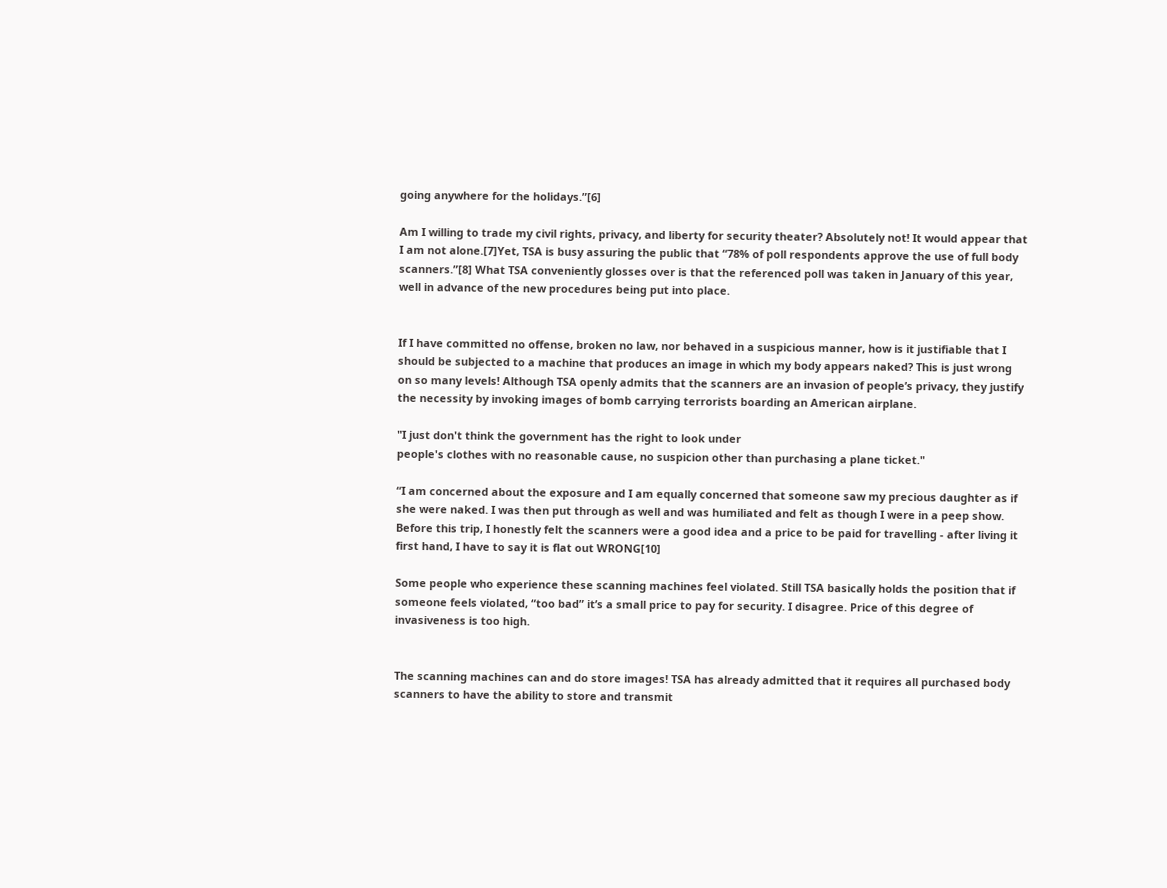going anywhere for the holidays.”[6]

Am I willing to trade my civil rights, privacy, and liberty for security theater? Absolutely not! It would appear that I am not alone.[7]Yet, TSA is busy assuring the public that “78% of poll respondents approve the use of full body scanners.”[8] What TSA conveniently glosses over is that the referenced poll was taken in January of this year, well in advance of the new procedures being put into place.


If I have committed no offense, broken no law, nor behaved in a suspicious manner, how is it justifiable that I should be subjected to a machine that produces an image in which my body appears naked? This is just wrong on so many levels! Although TSA openly admits that the scanners are an invasion of people’s privacy, they justify the necessity by invoking images of bomb carrying terrorists boarding an American airplane.

"I just don't think the government has the right to look under
people's clothes with no reasonable cause, no suspicion other than purchasing a plane ticket."

“I am concerned about the exposure and I am equally concerned that someone saw my precious daughter as if she were naked. I was then put through as well and was humiliated and felt as though I were in a peep show. Before this trip, I honestly felt the scanners were a good idea and a price to be paid for travelling - after living it first hand, I have to say it is flat out WRONG[10]

Some people who experience these scanning machines feel violated. Still TSA basically holds the position that if someone feels violated, “too bad” it’s a small price to pay for security. I disagree. Price of this degree of invasiveness is too high.


The scanning machines can and do store images! TSA has already admitted that it requires all purchased body scanners to have the ability to store and transmit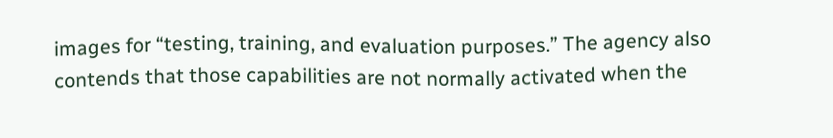images for “testing, training, and evaluation purposes.” The agency also contends that those capabilities are not normally activated when the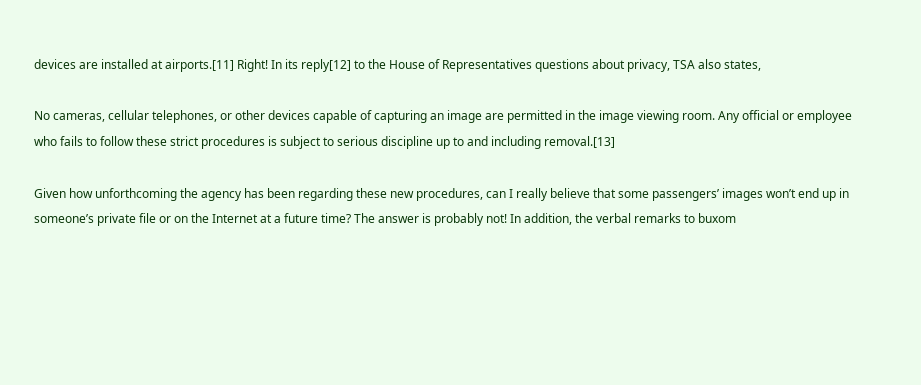devices are installed at airports.[11] Right! In its reply[12] to the House of Representatives questions about privacy, TSA also states,

No cameras, cellular telephones, or other devices capable of capturing an image are permitted in the image viewing room. Any official or employee who fails to follow these strict procedures is subject to serious discipline up to and including removal.[13]

Given how unforthcoming the agency has been regarding these new procedures, can I really believe that some passengers’ images won’t end up in someone’s private file or on the Internet at a future time? The answer is probably not! In addition, the verbal remarks to buxom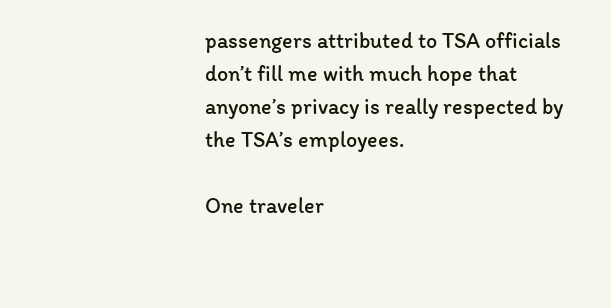passengers attributed to TSA officials don’t fill me with much hope that anyone’s privacy is really respected by the TSA’s employees.

One traveler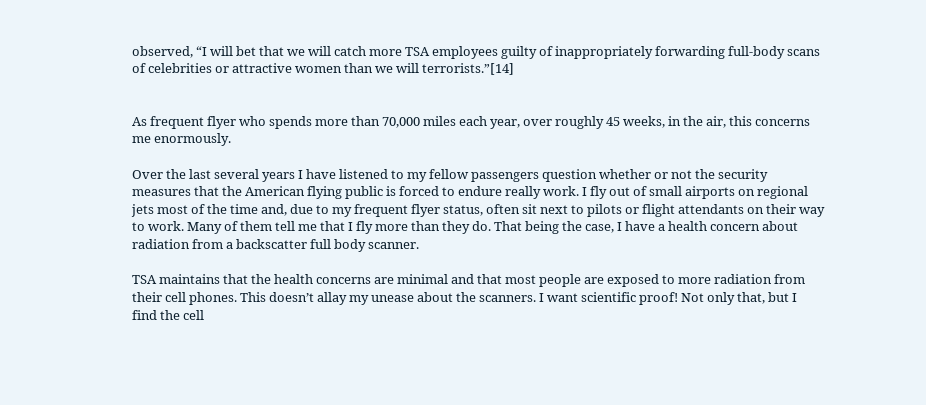observed, “I will bet that we will catch more TSA employees guilty of inappropriately forwarding full-body scans of celebrities or attractive women than we will terrorists.”[14]


As frequent flyer who spends more than 70,000 miles each year, over roughly 45 weeks, in the air, this concerns me enormously.

Over the last several years I have listened to my fellow passengers question whether or not the security measures that the American flying public is forced to endure really work. I fly out of small airports on regional jets most of the time and, due to my frequent flyer status, often sit next to pilots or flight attendants on their way to work. Many of them tell me that I fly more than they do. That being the case, I have a health concern about radiation from a backscatter full body scanner.

TSA maintains that the health concerns are minimal and that most people are exposed to more radiation from their cell phones. This doesn’t allay my unease about the scanners. I want scientific proof! Not only that, but I find the cell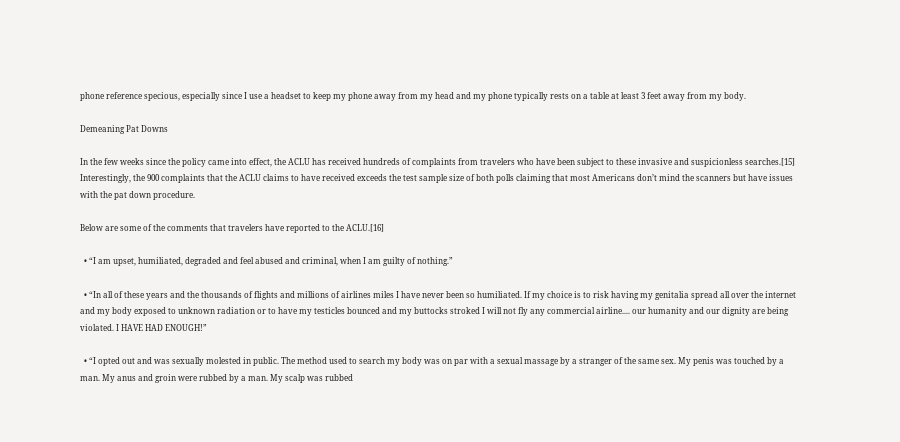phone reference specious, especially since I use a headset to keep my phone away from my head and my phone typically rests on a table at least 3 feet away from my body.

Demeaning Pat Downs

In the few weeks since the policy came into effect, the ACLU has received hundreds of complaints from travelers who have been subject to these invasive and suspicionless searches.[15] Interestingly, the 900 complaints that the ACLU claims to have received exceeds the test sample size of both polls claiming that most Americans don’t mind the scanners but have issues with the pat down procedure.

Below are some of the comments that travelers have reported to the ACLU.[16]

  • “I am upset, humiliated, degraded and feel abused and criminal, when I am guilty of nothing.”

  • “In all of these years and the thousands of flights and millions of airlines miles I have never been so humiliated. If my choice is to risk having my genitalia spread all over the internet and my body exposed to unknown radiation or to have my testicles bounced and my buttocks stroked I will not fly any commercial airline.... our humanity and our dignity are being violated. I HAVE HAD ENOUGH!”

  • “I opted out and was sexually molested in public. The method used to search my body was on par with a sexual massage by a stranger of the same sex. My penis was touched by a man. My anus and groin were rubbed by a man. My scalp was rubbed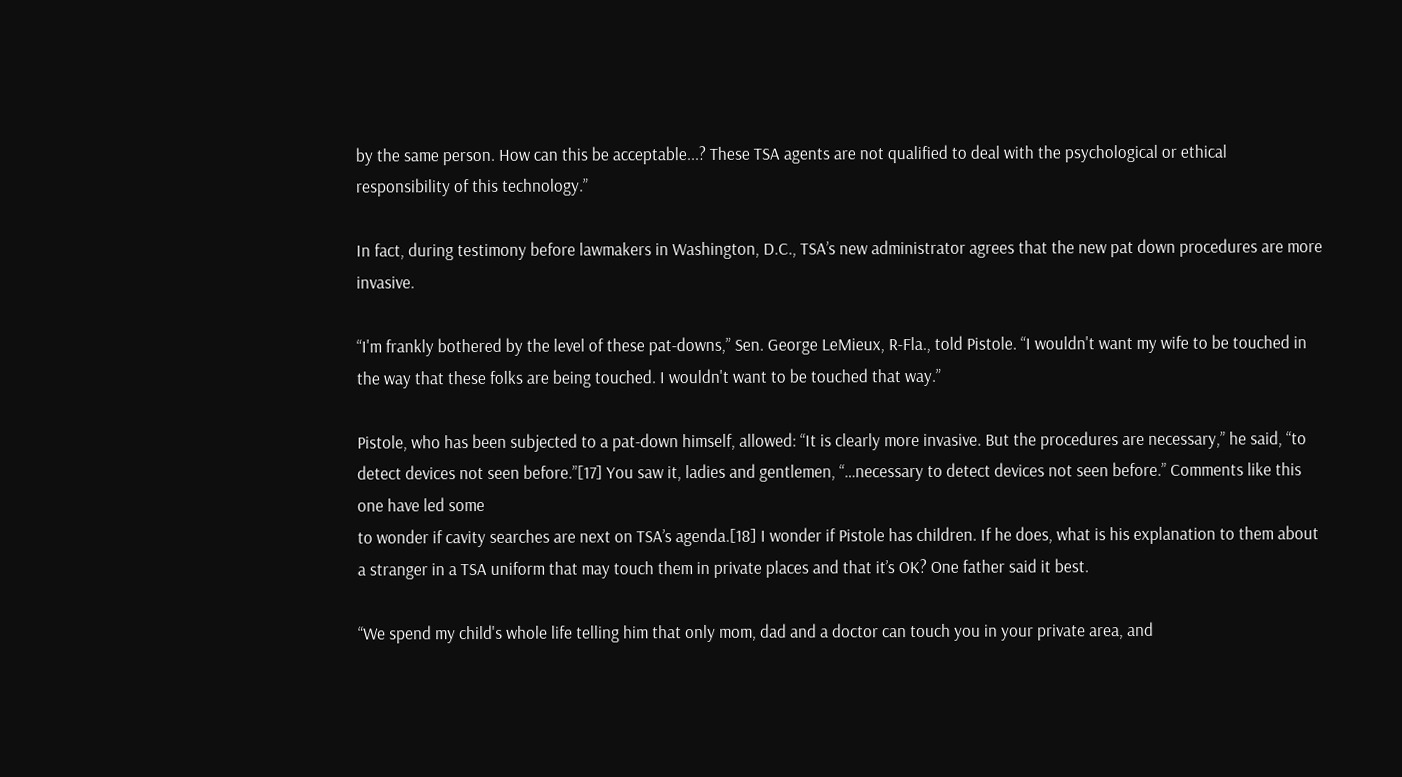by the same person. How can this be acceptable...? These TSA agents are not qualified to deal with the psychological or ethical responsibility of this technology.”

In fact, during testimony before lawmakers in Washington, D.C., TSA’s new administrator agrees that the new pat down procedures are more invasive.

“I'm frankly bothered by the level of these pat-downs,” Sen. George LeMieux, R-Fla., told Pistole. “I wouldn't want my wife to be touched in the way that these folks are being touched. I wouldn't want to be touched that way.”

Pistole, who has been subjected to a pat-down himself, allowed: “It is clearly more invasive. But the procedures are necessary,” he said, “to detect devices not seen before.”[17] You saw it, ladies and gentlemen, “…necessary to detect devices not seen before.” Comments like this one have led some
to wonder if cavity searches are next on TSA’s agenda.[18] I wonder if Pistole has children. If he does, what is his explanation to them about a stranger in a TSA uniform that may touch them in private places and that it’s OK? One father said it best.

“We spend my child's whole life telling him that only mom, dad and a doctor can touch you in your private area, and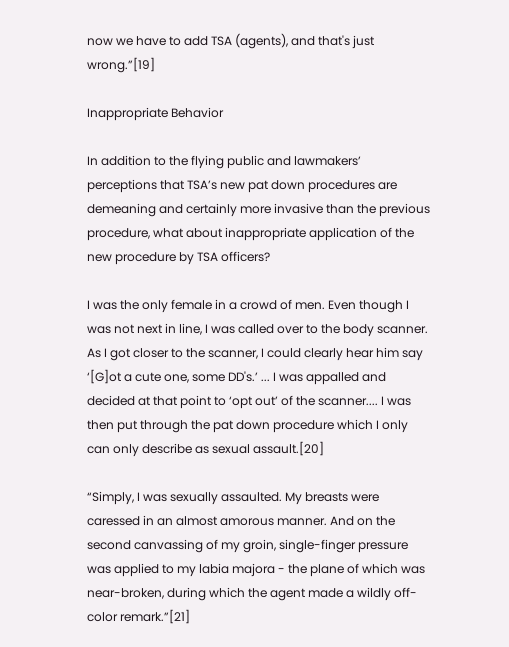now we have to add TSA (agents), and that's just wrong.”[19]

Inappropriate Behavior

In addition to the flying public and lawmakers’ perceptions that TSA’s new pat down procedures are demeaning and certainly more invasive than the previous procedure, what about inappropriate application of the new procedure by TSA officers?

I was the only female in a crowd of men. Even though I was not next in line, I was called over to the body scanner. As I got closer to the scanner, I could clearly hear him say ‘[G]ot a cute one, some DD's.’ ... I was appalled and decided at that point to ‘opt out’ of the scanner.... I was then put through the pat down procedure which I only can only describe as sexual assault.[20]

“Simply, I was sexually assaulted. My breasts were caressed in an almost amorous manner. And on the second canvassing of my groin, single-finger pressure was applied to my labia majora - the plane of which was near-broken, during which the agent made a wildly off-color remark.”[21]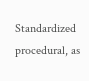Standardized procedural, as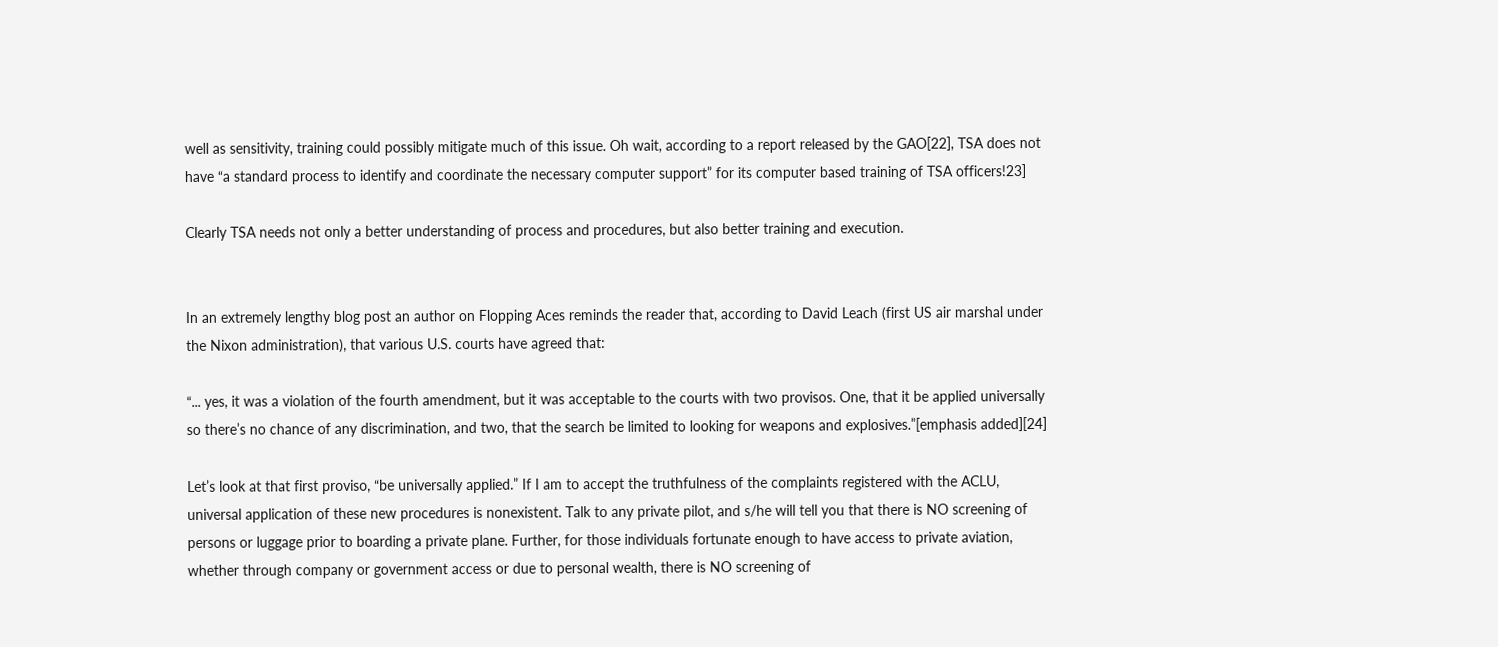well as sensitivity, training could possibly mitigate much of this issue. Oh wait, according to a report released by the GAO[22], TSA does not have “a standard process to identify and coordinate the necessary computer support” for its computer based training of TSA officers!23]

Clearly TSA needs not only a better understanding of process and procedures, but also better training and execution.


In an extremely lengthy blog post an author on Flopping Aces reminds the reader that, according to David Leach (first US air marshal under the Nixon administration), that various U.S. courts have agreed that:

“... yes, it was a violation of the fourth amendment, but it was acceptable to the courts with two provisos. One, that it be applied universally so there’s no chance of any discrimination, and two, that the search be limited to looking for weapons and explosives.”[emphasis added][24]

Let’s look at that first proviso, “be universally applied.” If I am to accept the truthfulness of the complaints registered with the ACLU, universal application of these new procedures is nonexistent. Talk to any private pilot, and s/he will tell you that there is NO screening of persons or luggage prior to boarding a private plane. Further, for those individuals fortunate enough to have access to private aviation, whether through company or government access or due to personal wealth, there is NO screening of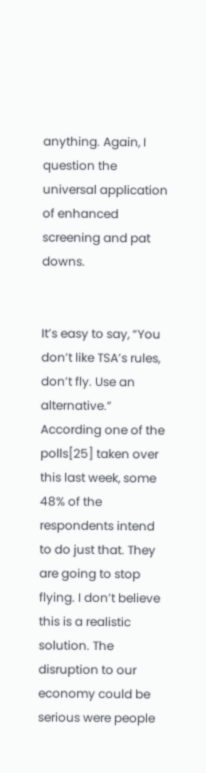anything. Again, I question the universal application of enhanced screening and pat downs.


It’s easy to say, “You don’t like TSA’s rules, don’t fly. Use an alternative.” According one of the polls[25] taken over this last week, some 48% of the respondents intend to do just that. They are going to stop flying. I don’t believe this is a realistic solution. The disruption to our economy could be serious were people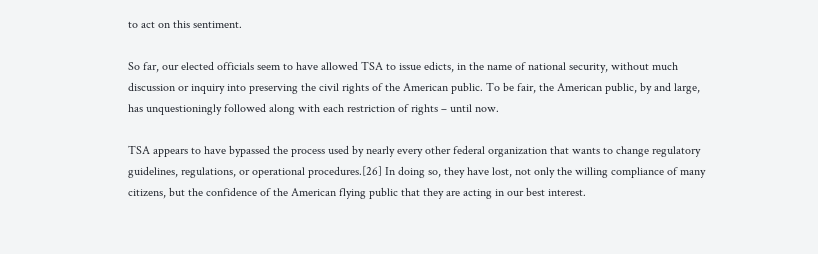to act on this sentiment.

So far, our elected officials seem to have allowed TSA to issue edicts, in the name of national security, without much discussion or inquiry into preserving the civil rights of the American public. To be fair, the American public, by and large, has unquestioningly followed along with each restriction of rights – until now.

TSA appears to have bypassed the process used by nearly every other federal organization that wants to change regulatory guidelines, regulations, or operational procedures.[26] In doing so, they have lost, not only the willing compliance of many citizens, but the confidence of the American flying public that they are acting in our best interest.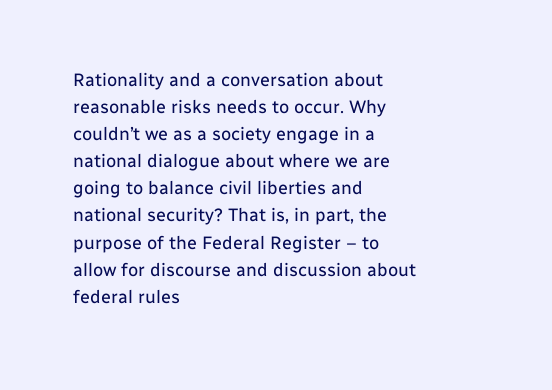Rationality and a conversation about reasonable risks needs to occur. Why couldn’t we as a society engage in a national dialogue about where we are going to balance civil liberties and national security? That is, in part, the purpose of the Federal Register – to allow for discourse and discussion about federal rules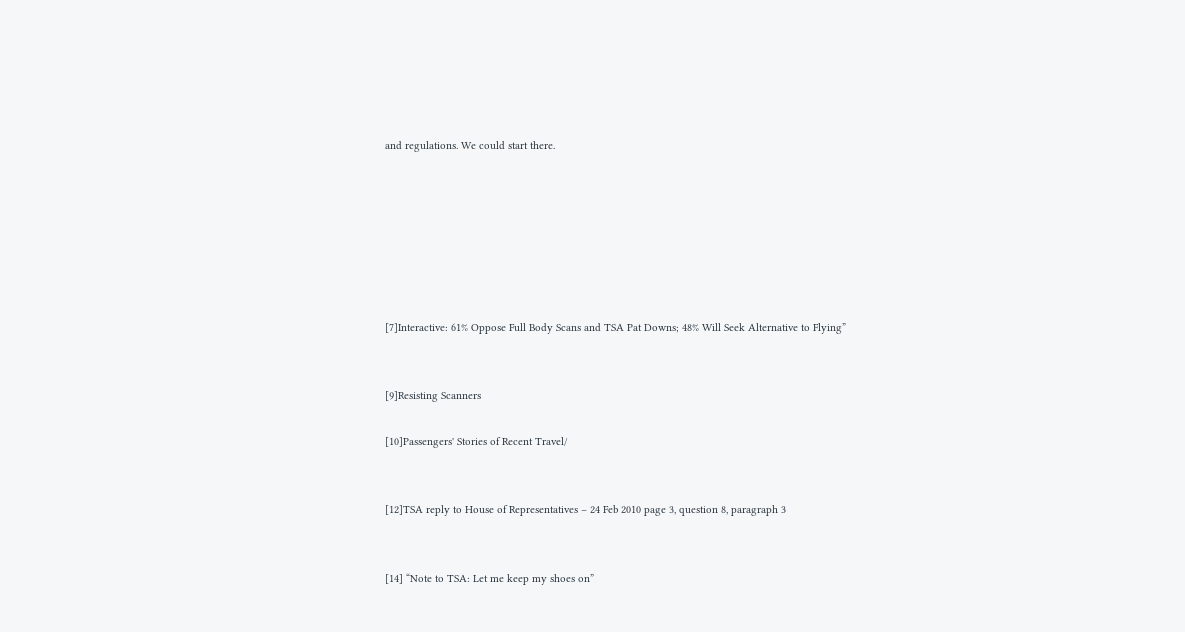and regulations. We could start there.







[7]Interactive: 61% Oppose Full Body Scans and TSA Pat Downs; 48% Will Seek Alternative to Flying”


[9]Resisting Scanners

[10]Passengers' Stories of Recent Travel/


[12]TSA reply to House of Representatives – 24 Feb 2010 page 3, question 8, paragraph 3


[14] “Note to TSA: Let me keep my shoes on”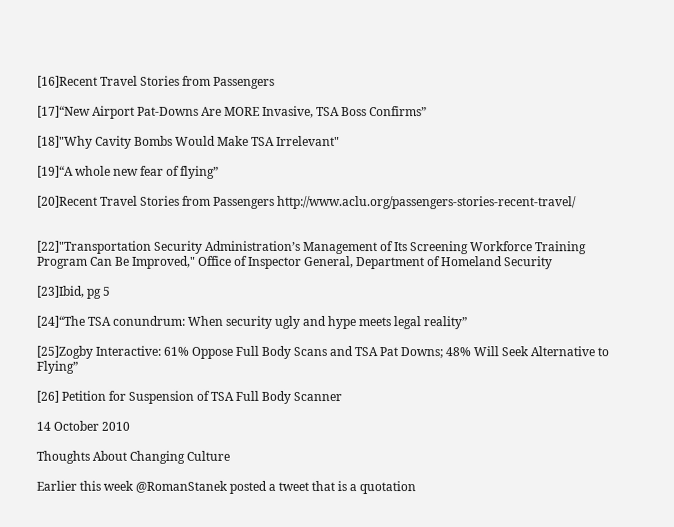[16]Recent Travel Stories from Passengers

[17]“New Airport Pat-Downs Are MORE Invasive, TSA Boss Confirms”

[18]"Why Cavity Bombs Would Make TSA Irrelevant"

[19]“A whole new fear of flying”

[20]Recent Travel Stories from Passengers http://www.aclu.org/passengers-stories-recent-travel/


[22]"Transportation Security Administration’s Management of Its Screening Workforce Training Program Can Be Improved," Office of Inspector General, Department of Homeland Security

[23]Ibid, pg 5

[24]“The TSA conundrum: When security ugly and hype meets legal reality”

[25]Zogby Interactive: 61% Oppose Full Body Scans and TSA Pat Downs; 48% Will Seek Alternative to Flying”

[26] Petition for Suspension of TSA Full Body Scanner

14 October 2010

Thoughts About Changing Culture

Earlier this week @RomanStanek posted a tweet that is a quotation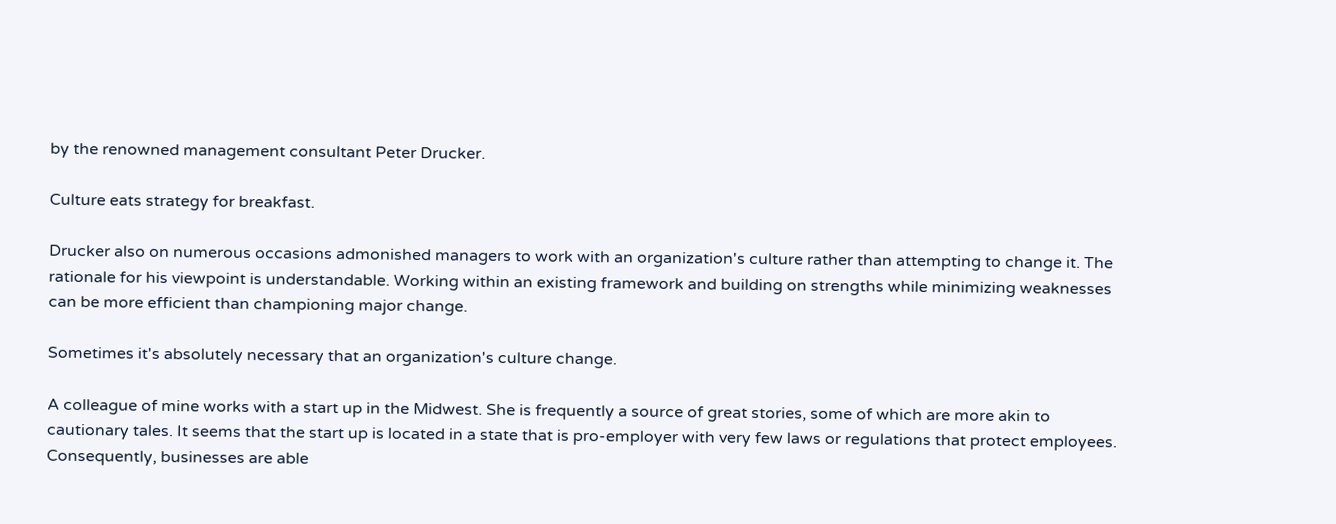by the renowned management consultant Peter Drucker.

Culture eats strategy for breakfast.

Drucker also on numerous occasions admonished managers to work with an organization's culture rather than attempting to change it. The rationale for his viewpoint is understandable. Working within an existing framework and building on strengths while minimizing weaknesses can be more efficient than championing major change.

Sometimes it's absolutely necessary that an organization's culture change.

A colleague of mine works with a start up in the Midwest. She is frequently a source of great stories, some of which are more akin to cautionary tales. It seems that the start up is located in a state that is pro-employer with very few laws or regulations that protect employees. Consequently, businesses are able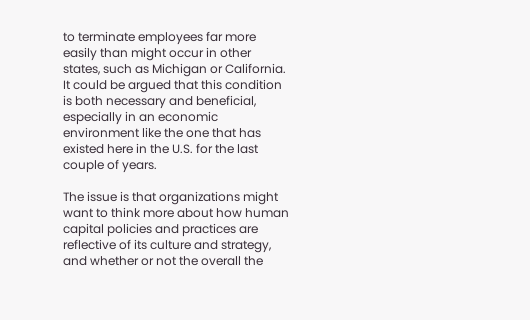to terminate employees far more easily than might occur in other states, such as Michigan or California. It could be argued that this condition is both necessary and beneficial, especially in an economic environment like the one that has existed here in the U.S. for the last couple of years.

The issue is that organizations might want to think more about how human capital policies and practices are reflective of its culture and strategy, and whether or not the overall the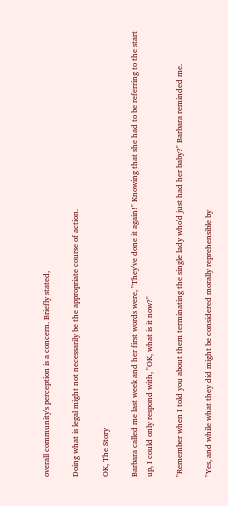overall community's perception is a concern. Briefly stated,

Doing what is legal might not necessarily be the appropriate course of action.

OK, The Story

Barbara called me last week and her first words were, "They've done it again!" Knowing that she had to be referring to the start up, I could only respond with, "OK, what is it now?"

"Remember when I told you about them terminating the single lady who'd just had her baby?" Barbara reminded me.

"Yes, and while what they did might be considered morally reprehensible by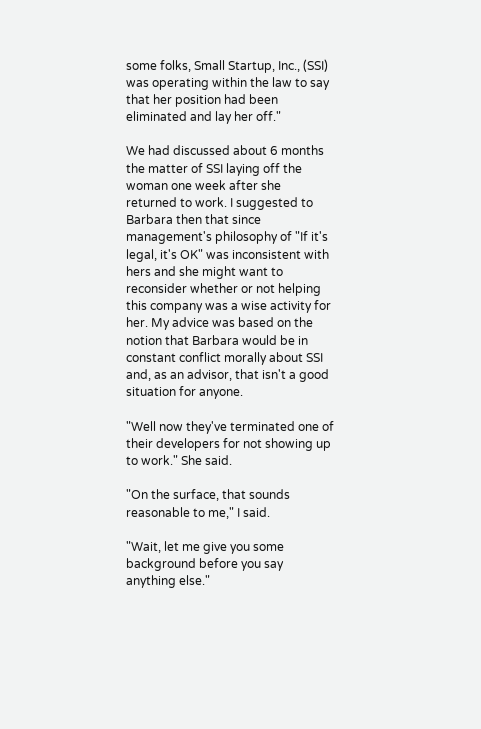some folks, Small Startup, Inc., (SSI) was operating within the law to say that her position had been eliminated and lay her off."

We had discussed about 6 months the matter of SSI laying off the woman one week after she returned to work. I suggested to Barbara then that since management's philosophy of "If it's legal, it's OK" was inconsistent with hers and she might want to reconsider whether or not helping this company was a wise activity for her. My advice was based on the notion that Barbara would be in constant conflict morally about SSI and, as an advisor, that isn't a good situation for anyone.

"Well now they've terminated one of their developers for not showing up to work." She said.

"On the surface, that sounds reasonable to me," I said.

"Wait, let me give you some background before you say anything else."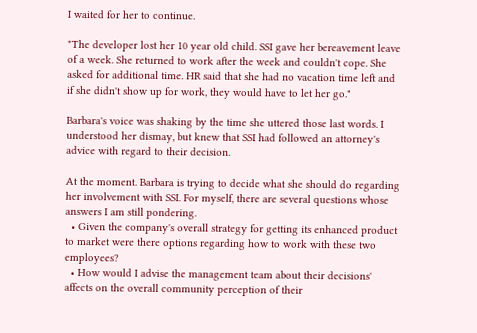I waited for her to continue.

"The developer lost her 10 year old child. SSI gave her bereavement leave of a week. She returned to work after the week and couldn't cope. She asked for additional time. HR said that she had no vacation time left and if she didn't show up for work, they would have to let her go."

Barbara's voice was shaking by the time she uttered those last words. I understood her dismay, but knew that SSI had followed an attorney's advice with regard to their decision.

At the moment. Barbara is trying to decide what she should do regarding her involvement with SSI. For myself, there are several questions whose answers I am still pondering.
  • Given the company's overall strategy for getting its enhanced product to market were there options regarding how to work with these two employees?
  • How would I advise the management team about their decisions' affects on the overall community perception of their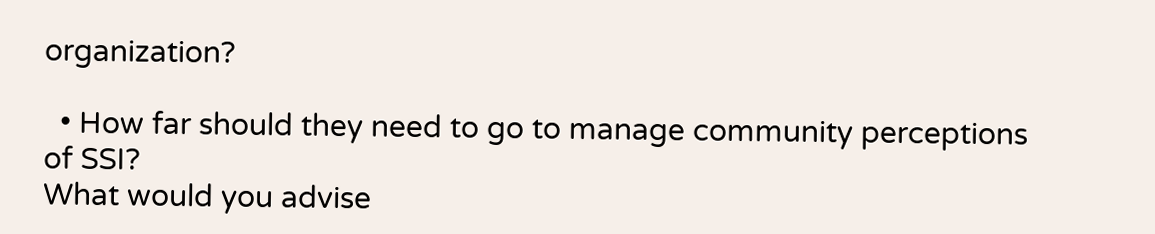organization?

  • How far should they need to go to manage community perceptions of SSI?
What would you advise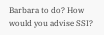Barbara to do? How would you advise SSI?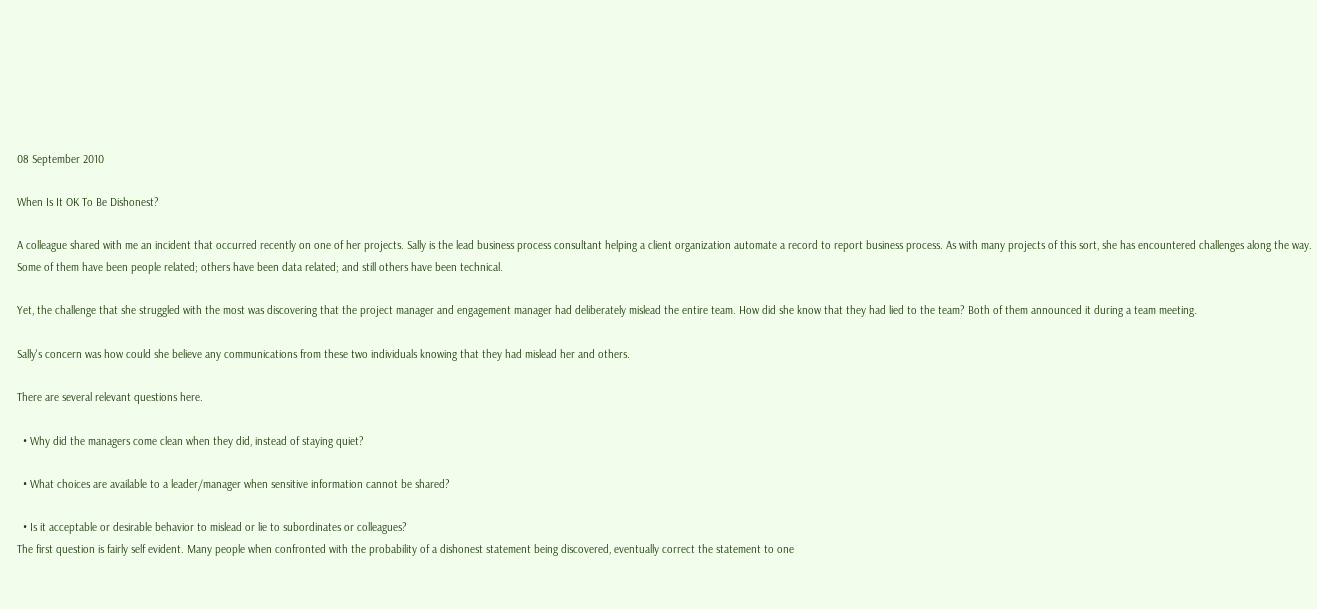08 September 2010

When Is It OK To Be Dishonest?

A colleague shared with me an incident that occurred recently on one of her projects. Sally is the lead business process consultant helping a client organization automate a record to report business process. As with many projects of this sort, she has encountered challenges along the way. Some of them have been people related; others have been data related; and still others have been technical.

Yet, the challenge that she struggled with the most was discovering that the project manager and engagement manager had deliberately mislead the entire team. How did she know that they had lied to the team? Both of them announced it during a team meeting.

Sally's concern was how could she believe any communications from these two individuals knowing that they had mislead her and others.

There are several relevant questions here.

  • Why did the managers come clean when they did, instead of staying quiet?

  • What choices are available to a leader/manager when sensitive information cannot be shared?

  • Is it acceptable or desirable behavior to mislead or lie to subordinates or colleagues?
The first question is fairly self evident. Many people when confronted with the probability of a dishonest statement being discovered, eventually correct the statement to one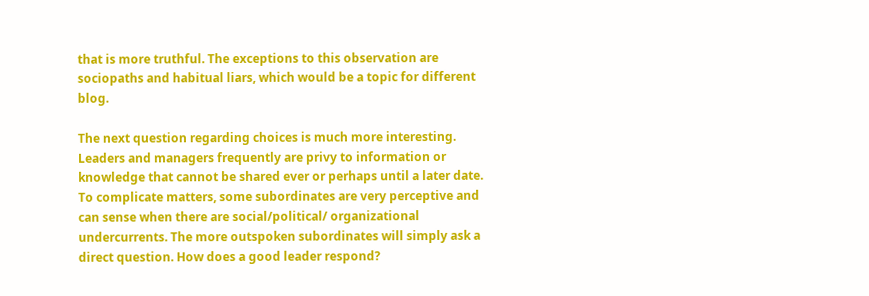that is more truthful. The exceptions to this observation are sociopaths and habitual liars, which would be a topic for different blog.

The next question regarding choices is much more interesting. Leaders and managers frequently are privy to information or knowledge that cannot be shared ever or perhaps until a later date. To complicate matters, some subordinates are very perceptive and can sense when there are social/political/ organizational undercurrents. The more outspoken subordinates will simply ask a direct question. How does a good leader respond?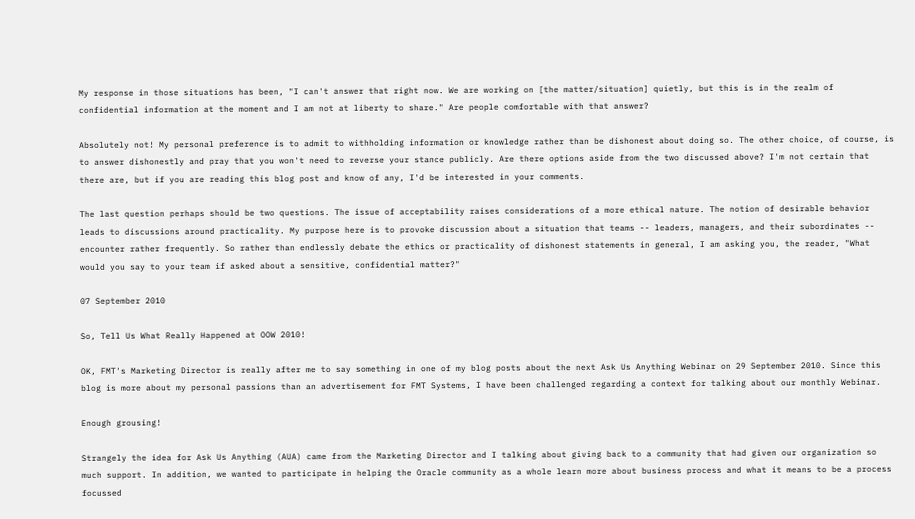My response in those situations has been, "I can't answer that right now. We are working on [the matter/situation] quietly, but this is in the realm of confidential information at the moment and I am not at liberty to share." Are people comfortable with that answer?

Absolutely not! My personal preference is to admit to withholding information or knowledge rather than be dishonest about doing so. The other choice, of course, is to answer dishonestly and pray that you won't need to reverse your stance publicly. Are there options aside from the two discussed above? I'm not certain that there are, but if you are reading this blog post and know of any, I'd be interested in your comments.

The last question perhaps should be two questions. The issue of acceptability raises considerations of a more ethical nature. The notion of desirable behavior leads to discussions around practicality. My purpose here is to provoke discussion about a situation that teams -- leaders, managers, and their subordinates -- encounter rather frequently. So rather than endlessly debate the ethics or practicality of dishonest statements in general, I am asking you, the reader, "What would you say to your team if asked about a sensitive, confidential matter?"

07 September 2010

So, Tell Us What Really Happened at OOW 2010!

OK, FMT's Marketing Director is really after me to say something in one of my blog posts about the next Ask Us Anything Webinar on 29 September 2010. Since this blog is more about my personal passions than an advertisement for FMT Systems, I have been challenged regarding a context for talking about our monthly Webinar.

Enough grousing!

Strangely the idea for Ask Us Anything (AUA) came from the Marketing Director and I talking about giving back to a community that had given our organization so much support. In addition, we wanted to participate in helping the Oracle community as a whole learn more about business process and what it means to be a process focussed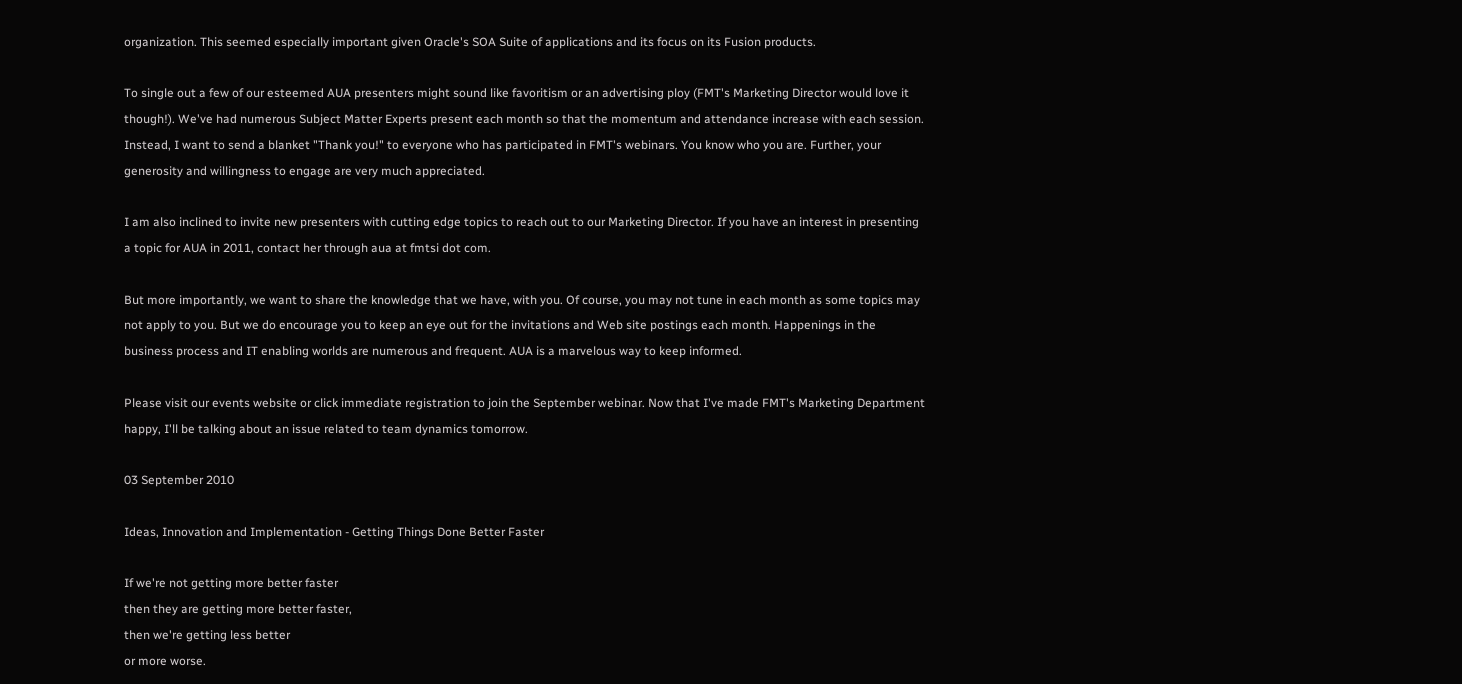organization. This seemed especially important given Oracle's SOA Suite of applications and its focus on its Fusion products.

To single out a few of our esteemed AUA presenters might sound like favoritism or an advertising ploy (FMT's Marketing Director would love it though!). We've had numerous Subject Matter Experts present each month so that the momentum and attendance increase with each session. Instead, I want to send a blanket "Thank you!" to everyone who has participated in FMT's webinars. You know who you are. Further, your generosity and willingness to engage are very much appreciated.

I am also inclined to invite new presenters with cutting edge topics to reach out to our Marketing Director. If you have an interest in presenting a topic for AUA in 2011, contact her through aua at fmtsi dot com.

But more importantly, we want to share the knowledge that we have, with you. Of course, you may not tune in each month as some topics may not apply to you. But we do encourage you to keep an eye out for the invitations and Web site postings each month. Happenings in the business process and IT enabling worlds are numerous and frequent. AUA is a marvelous way to keep informed.

Please visit our events website or click immediate registration to join the September webinar. Now that I've made FMT's Marketing Department happy, I'll be talking about an issue related to team dynamics tomorrow.

03 September 2010

Ideas, Innovation and Implementation - Getting Things Done Better Faster

If we're not getting more better faster
then they are getting more better faster,
then we're getting less better
or more worse.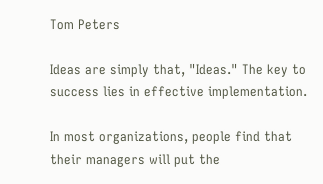Tom Peters

Ideas are simply that, "Ideas." The key to success lies in effective implementation.

In most organizations, people find that their managers will put the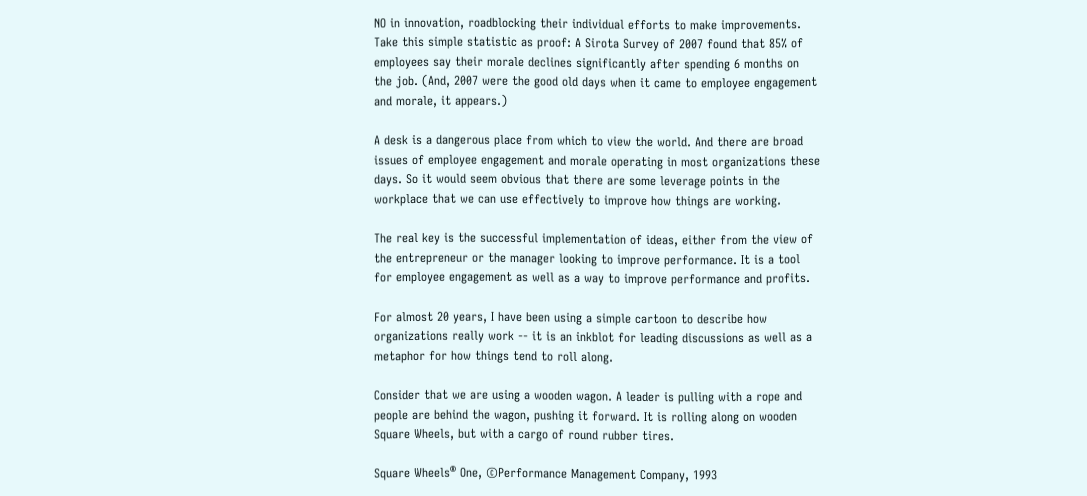NO in innovation, roadblocking their individual efforts to make improvements. Take this simple statistic as proof: A Sirota Survey of 2007 found that 85% of employees say their morale declines significantly after spending 6 months on the job. (And, 2007 were the good old days when it came to employee engagement and morale, it appears.)

A desk is a dangerous place from which to view the world. And there are broad issues of employee engagement and morale operating in most organizations these days. So it would seem obvious that there are some leverage points in the workplace that we can use effectively to improve how things are working.

The real key is the successful implementation of ideas, either from the view of the entrepreneur or the manager looking to improve performance. It is a tool for employee engagement as well as a way to improve performance and profits.

For almost 20 years, I have been using a simple cartoon to describe how organizations really work -- it is an inkblot for leading discussions as well as a metaphor for how things tend to roll along.

Consider that we are using a wooden wagon. A leader is pulling with a rope and people are behind the wagon, pushing it forward. It is rolling along on wooden Square Wheels, but with a cargo of round rubber tires.

Square Wheels® One, ©Performance Management Company, 1993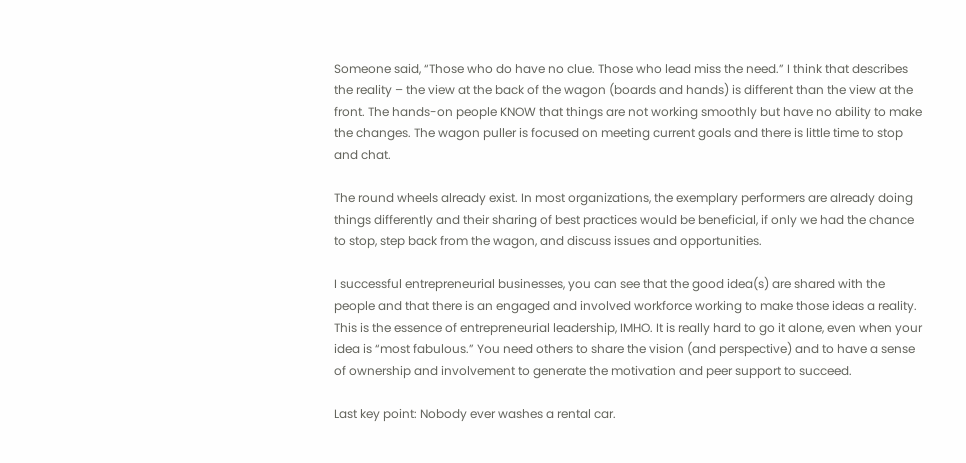Someone said, “Those who do have no clue. Those who lead miss the need.” I think that describes the reality – the view at the back of the wagon (boards and hands) is different than the view at the front. The hands-on people KNOW that things are not working smoothly but have no ability to make the changes. The wagon puller is focused on meeting current goals and there is little time to stop and chat.

The round wheels already exist. In most organizations, the exemplary performers are already doing things differently and their sharing of best practices would be beneficial, if only we had the chance to stop, step back from the wagon, and discuss issues and opportunities.

I successful entrepreneurial businesses, you can see that the good idea(s) are shared with the people and that there is an engaged and involved workforce working to make those ideas a reality. This is the essence of entrepreneurial leadership, IMHO. It is really hard to go it alone, even when your idea is “most fabulous.” You need others to share the vision (and perspective) and to have a sense of ownership and involvement to generate the motivation and peer support to succeed.

Last key point: Nobody ever washes a rental car.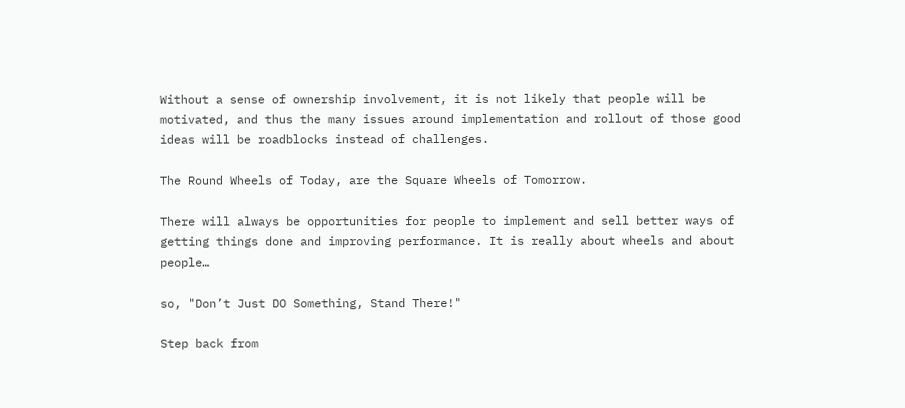Without a sense of ownership involvement, it is not likely that people will be motivated, and thus the many issues around implementation and rollout of those good ideas will be roadblocks instead of challenges.

The Round Wheels of Today, are the Square Wheels of Tomorrow.

There will always be opportunities for people to implement and sell better ways of getting things done and improving performance. It is really about wheels and about people…

so, "Don’t Just DO Something, Stand There!"

Step back from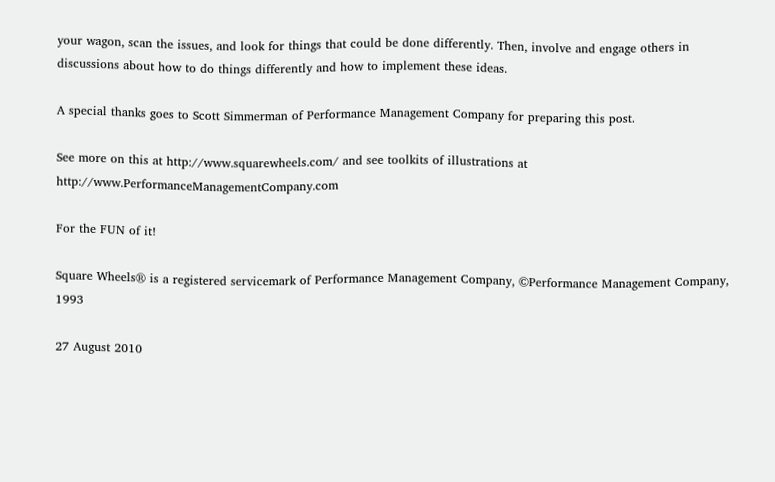your wagon, scan the issues, and look for things that could be done differently. Then, involve and engage others in discussions about how to do things differently and how to implement these ideas.

A special thanks goes to Scott Simmerman of Performance Management Company for preparing this post.

See more on this at http://www.squarewheels.com/ and see toolkits of illustrations at http://www.PerformanceManagementCompany.com

For the FUN of it!

Square Wheels® is a registered servicemark of Performance Management Company, ©Performance Management Company, 1993

27 August 2010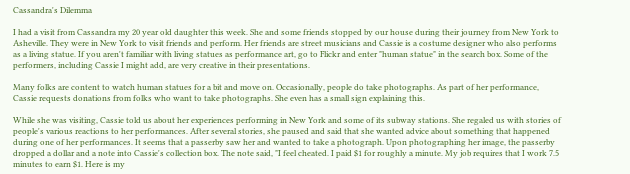Cassandra's Dilemma

I had a visit from Cassandra my 20 year old daughter this week. She and some friends stopped by our house during their journey from New York to Asheville. They were in New York to visit friends and perform. Her friends are street musicians and Cassie is a costume designer who also performs as a living statue. If you aren't familiar with living statues as performance art, go to Flickr and enter "human statue" in the search box. Some of the performers, including Cassie I might add, are very creative in their presentations.

Many folks are content to watch human statues for a bit and move on. Occasionally, people do take photographs. As part of her performance, Cassie requests donations from folks who want to take photographs. She even has a small sign explaining this.

While she was visiting, Cassie told us about her experiences performing in New York and some of its subway stations. She regaled us with stories of people's various reactions to her performances. After several stories, she paused and said that she wanted advice about something that happened during one of her performances. It seems that a passerby saw her and wanted to take a photograph. Upon photographing her image, the passerby dropped a dollar and a note into Cassie's collection box. The note said, "I feel cheated. I paid $1 for roughly a minute. My job requires that I work 7.5 minutes to earn $1. Here is my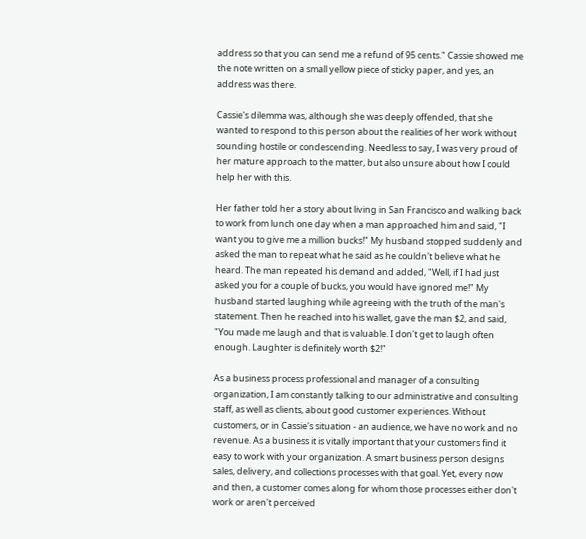address so that you can send me a refund of 95 cents." Cassie showed me the note written on a small yellow piece of sticky paper, and yes, an address was there.

Cassie's dilemma was, although she was deeply offended, that she wanted to respond to this person about the realities of her work without sounding hostile or condescending. Needless to say, I was very proud of her mature approach to the matter, but also unsure about how I could help her with this.

Her father told her a story about living in San Francisco and walking back to work from lunch one day when a man approached him and said, "I want you to give me a million bucks!" My husband stopped suddenly and asked the man to repeat what he said as he couldn't believe what he heard. The man repeated his demand and added, "Well, if I had just asked you for a couple of bucks, you would have ignored me!" My husband started laughing while agreeing with the truth of the man's statement. Then he reached into his wallet, gave the man $2, and said, "You made me laugh and that is valuable. I don't get to laugh often enough. Laughter is definitely worth $2!"

As a business process professional and manager of a consulting organization, I am constantly talking to our administrative and consulting staff, as well as clients, about good customer experiences. Without customers, or in Cassie's situation - an audience, we have no work and no revenue. As a business it is vitally important that your customers find it easy to work with your organization. A smart business person designs sales, delivery, and collections processes with that goal. Yet, every now and then, a customer comes along for whom those processes either don't work or aren't perceived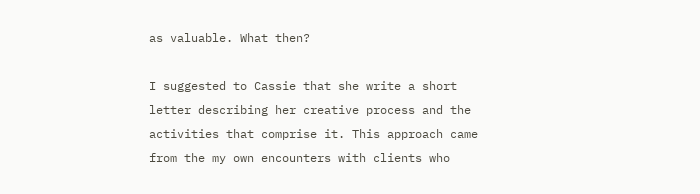as valuable. What then?

I suggested to Cassie that she write a short letter describing her creative process and the activities that comprise it. This approach came from the my own encounters with clients who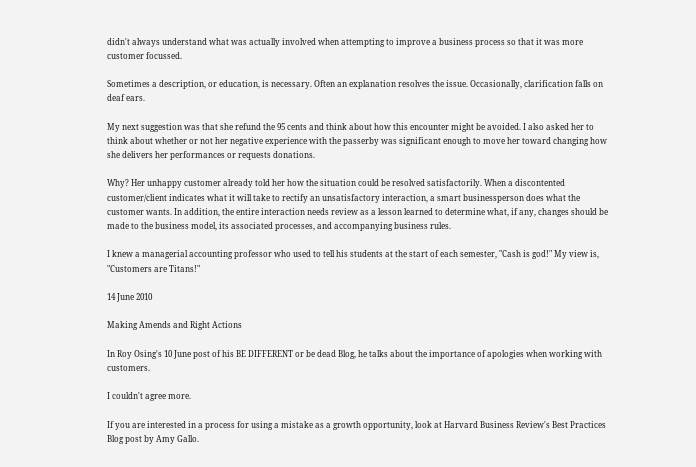didn't always understand what was actually involved when attempting to improve a business process so that it was more customer focussed.

Sometimes a description, or education, is necessary. Often an explanation resolves the issue. Occasionally, clarification falls on deaf ears.

My next suggestion was that she refund the 95 cents and think about how this encounter might be avoided. I also asked her to think about whether or not her negative experience with the passerby was significant enough to move her toward changing how she delivers her performances or requests donations.

Why? Her unhappy customer already told her how the situation could be resolved satisfactorily. When a discontented customer/client indicates what it will take to rectify an unsatisfactory interaction, a smart businessperson does what the customer wants. In addition, the entire interaction needs review as a lesson learned to determine what, if any, changes should be made to the business model, its associated processes, and accompanying business rules.

I knew a managerial accounting professor who used to tell his students at the start of each semester, "Cash is god!" My view is, "Customers are Titans!"

14 June 2010

Making Amends and Right Actions

In Roy Osing's 10 June post of his BE DIFFERENT or be dead Blog, he talks about the importance of apologies when working with customers.

I couldn't agree more.

If you are interested in a process for using a mistake as a growth opportunity, look at Harvard Business Review's Best Practices Blog post by Amy Gallo.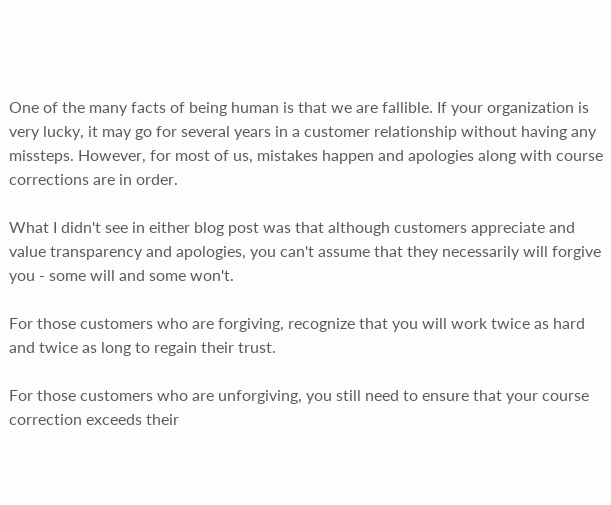One of the many facts of being human is that we are fallible. If your organization is very lucky, it may go for several years in a customer relationship without having any missteps. However, for most of us, mistakes happen and apologies along with course corrections are in order.

What I didn't see in either blog post was that although customers appreciate and value transparency and apologies, you can't assume that they necessarily will forgive you - some will and some won't.

For those customers who are forgiving, recognize that you will work twice as hard and twice as long to regain their trust.

For those customers who are unforgiving, you still need to ensure that your course correction exceeds their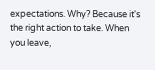expectations. Why? Because it's the right action to take. When you leave,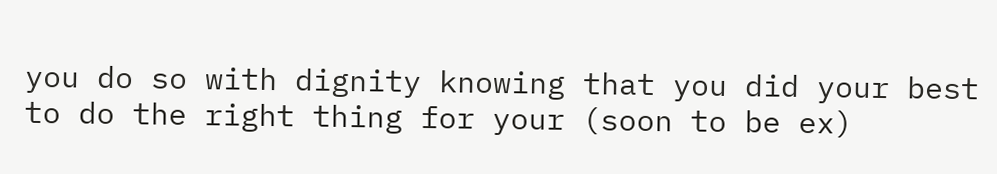you do so with dignity knowing that you did your best to do the right thing for your (soon to be ex)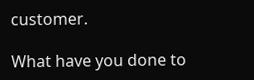customer.

What have you done to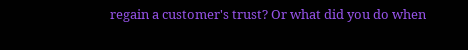regain a customer's trust? Or what did you do when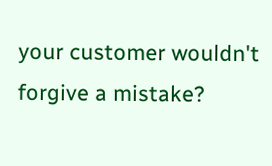your customer wouldn't forgive a mistake?